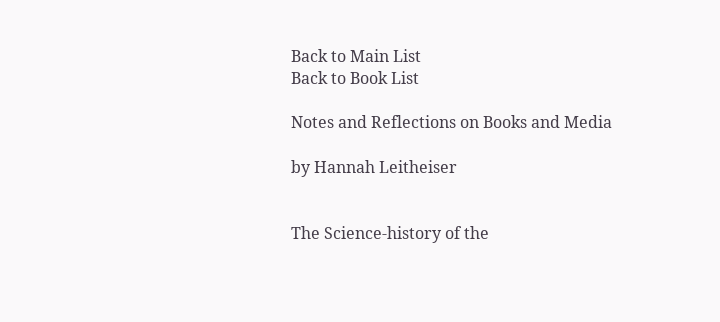Back to Main List
Back to Book List

Notes and Reflections on Books and Media

by Hannah Leitheiser


The Science-history of the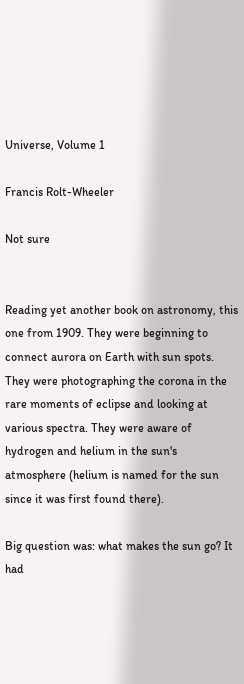Universe, Volume 1

Francis Rolt-Wheeler

Not sure


Reading yet another book on astronomy, this one from 1909. They were beginning to connect aurora on Earth with sun spots. They were photographing the corona in the rare moments of eclipse and looking at various spectra. They were aware of hydrogen and helium in the sun's atmosphere (helium is named for the sun since it was first found there).

Big question was: what makes the sun go? It had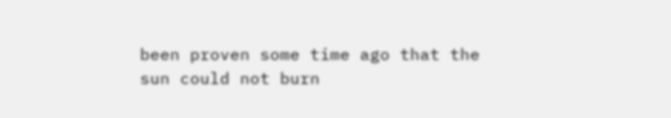been proven some time ago that the sun could not burn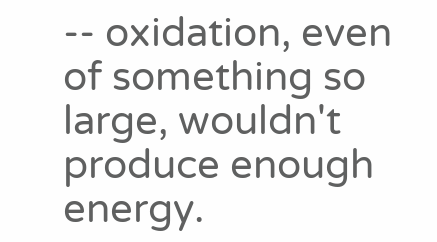-- oxidation, even of something so large, wouldn't produce enough energy.